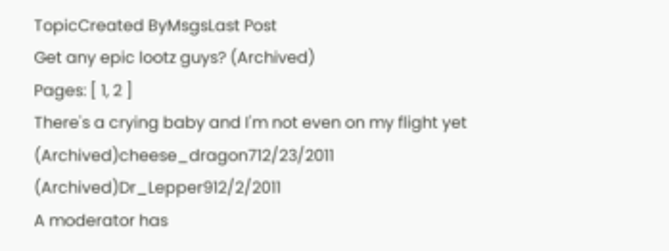TopicCreated ByMsgsLast Post
Get any epic lootz guys? (Archived)
Pages: [ 1, 2 ]
There's a crying baby and I'm not even on my flight yet (Archived)cheese_dragon712/23/2011 (Archived)Dr_Lepper912/2/2011
A moderator has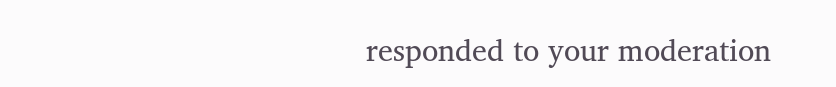responded to your moderation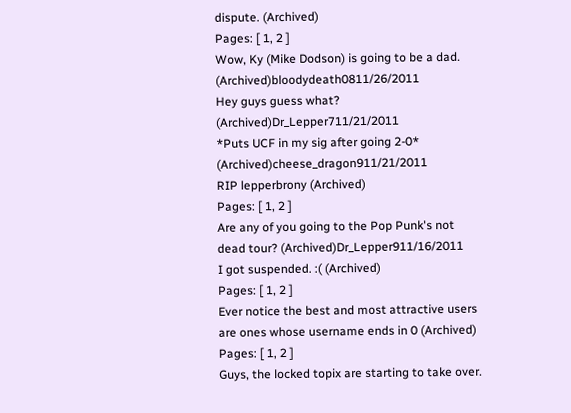dispute. (Archived)
Pages: [ 1, 2 ]
Wow, Ky (Mike Dodson) is going to be a dad. (Archived)bloodydeath0811/26/2011
Hey guys guess what? (Archived)Dr_Lepper711/21/2011
*Puts UCF in my sig after going 2-0* (Archived)cheese_dragon911/21/2011
RIP lepperbrony (Archived)
Pages: [ 1, 2 ]
Are any of you going to the Pop Punk's not dead tour? (Archived)Dr_Lepper911/16/2011
I got suspended. :( (Archived)
Pages: [ 1, 2 ]
Ever notice the best and most attractive users are ones whose username ends in 0 (Archived)
Pages: [ 1, 2 ]
Guys, the locked topix are starting to take over.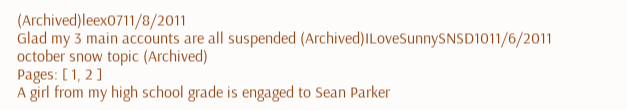(Archived)leex0711/8/2011
Glad my 3 main accounts are all suspended (Archived)ILoveSunnySNSD1011/6/2011
october snow topic (Archived)
Pages: [ 1, 2 ]
A girl from my high school grade is engaged to Sean Parker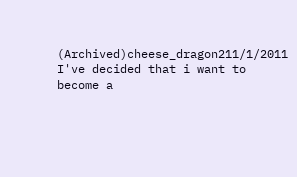(Archived)cheese_dragon211/1/2011
I've decided that i want to become a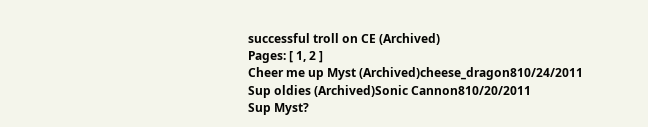successful troll on CE (Archived)
Pages: [ 1, 2 ]
Cheer me up Myst (Archived)cheese_dragon810/24/2011
Sup oldies (Archived)Sonic Cannon810/20/2011
Sup Myst?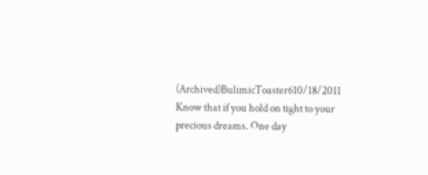(Archived)BulimicToaster610/18/2011
Know that if you hold on tight to your precious dreams. One day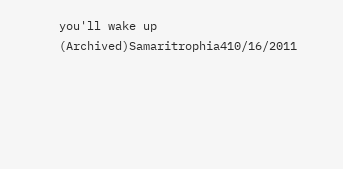you'll wake up (Archived)Samaritrophia410/16/2011